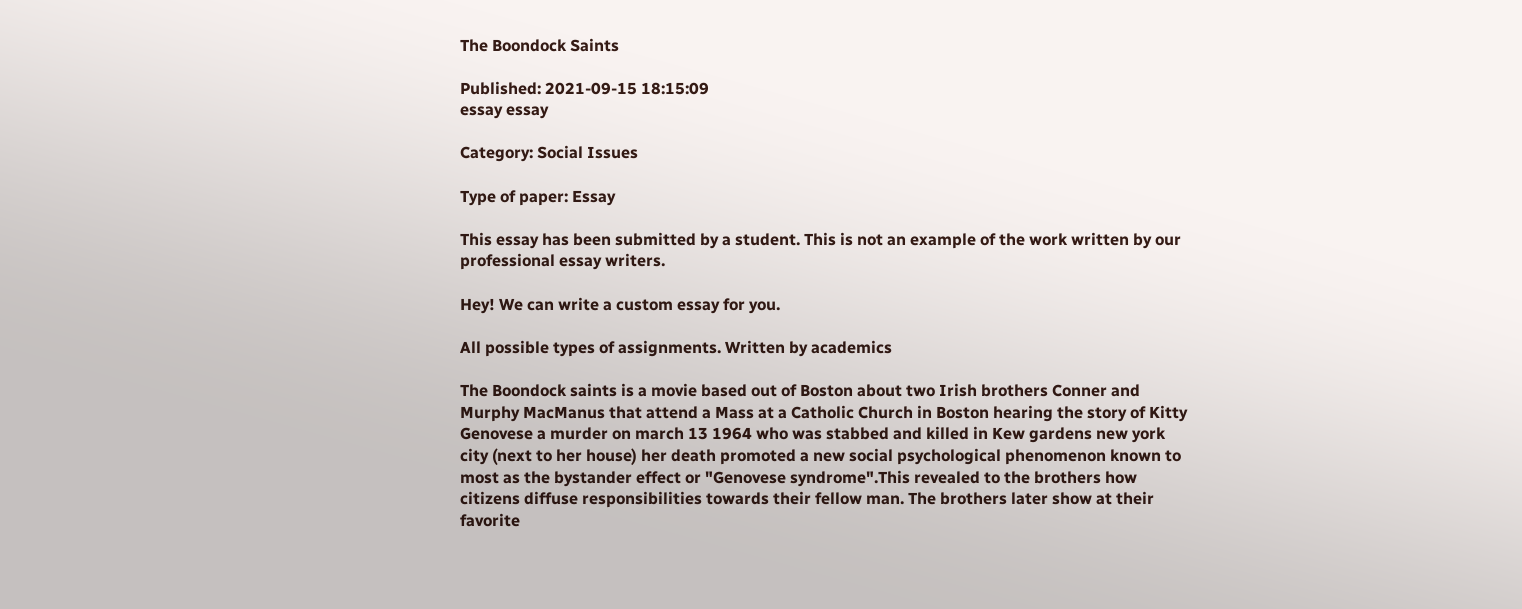The Boondock Saints

Published: 2021-09-15 18:15:09
essay essay

Category: Social Issues

Type of paper: Essay

This essay has been submitted by a student. This is not an example of the work written by our professional essay writers.

Hey! We can write a custom essay for you.

All possible types of assignments. Written by academics

The Boondock saints is a movie based out of Boston about two Irish brothers Conner and Murphy MacManus that attend a Mass at a Catholic Church in Boston hearing the story of Kitty Genovese a murder on march 13 1964 who was stabbed and killed in Kew gardens new york city (next to her house) her death promoted a new social psychological phenomenon known to most as the bystander effect or "Genovese syndrome".This revealed to the brothers how citizens diffuse responsibilities towards their fellow man. The brothers later show at their favorite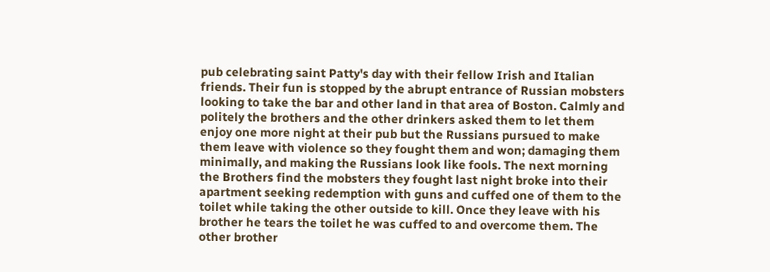pub celebrating saint Patty's day with their fellow Irish and Italian friends. Their fun is stopped by the abrupt entrance of Russian mobsters looking to take the bar and other land in that area of Boston. Calmly and politely the brothers and the other drinkers asked them to let them enjoy one more night at their pub but the Russians pursued to make them leave with violence so they fought them and won; damaging them minimally, and making the Russians look like fools. The next morning the Brothers find the mobsters they fought last night broke into their apartment seeking redemption with guns and cuffed one of them to the toilet while taking the other outside to kill. Once they leave with his brother he tears the toilet he was cuffed to and overcome them. The other brother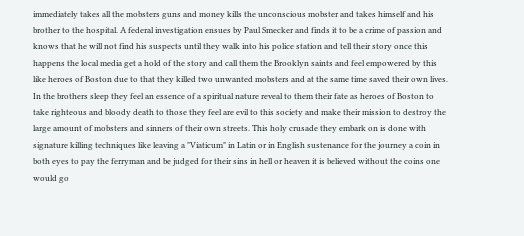immediately takes all the mobsters guns and money kills the unconscious mobster and takes himself and his brother to the hospital. A federal investigation ensues by Paul Smecker and finds it to be a crime of passion and knows that he will not find his suspects until they walk into his police station and tell their story once this happens the local media get a hold of the story and call them the Brooklyn saints and feel empowered by this like heroes of Boston due to that they killed two unwanted mobsters and at the same time saved their own lives. In the brothers sleep they feel an essence of a spiritual nature reveal to them their fate as heroes of Boston to take righteous and bloody death to those they feel are evil to this society and make their mission to destroy the large amount of mobsters and sinners of their own streets. This holy crusade they embark on is done with signature killing techniques like leaving a "Viaticum" in Latin or in English sustenance for the journey a coin in both eyes to pay the ferryman and be judged for their sins in hell or heaven it is believed without the coins one would go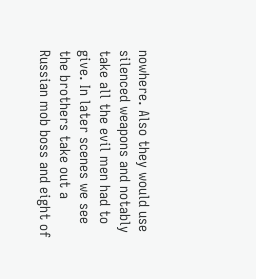nowhere. Also they would use silenced weapons and notably take all the evil men had to give. In later scenes we see the brothers take out a Russian mob boss and eight of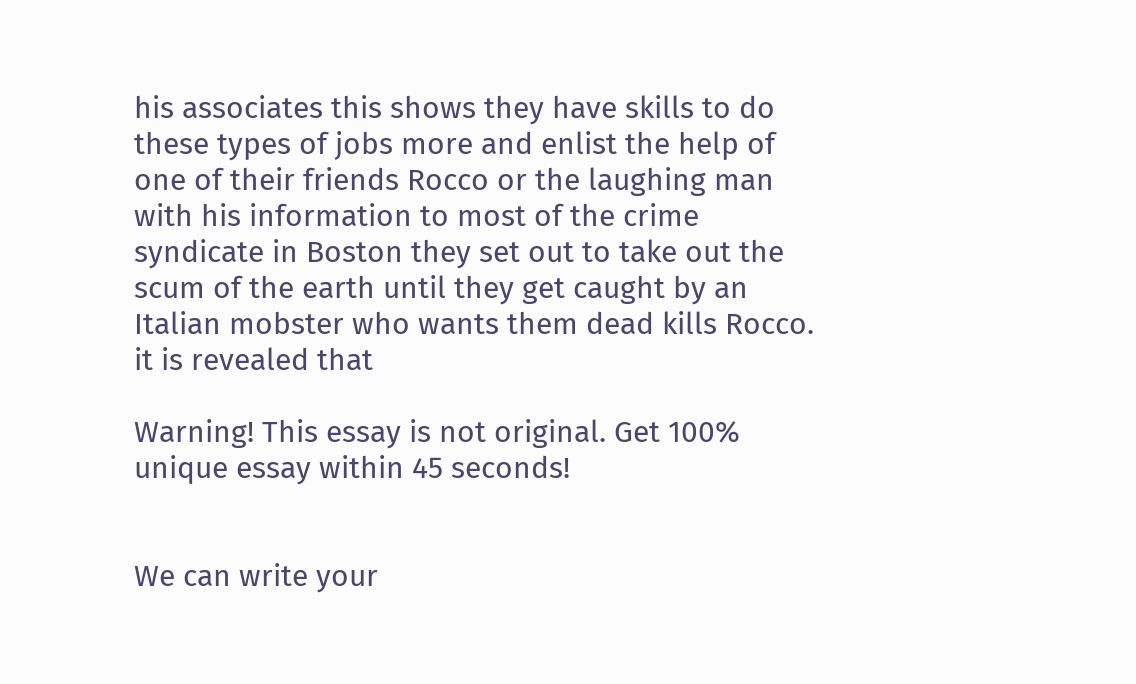his associates this shows they have skills to do these types of jobs more and enlist the help of one of their friends Rocco or the laughing man with his information to most of the crime syndicate in Boston they set out to take out the scum of the earth until they get caught by an Italian mobster who wants them dead kills Rocco. it is revealed that

Warning! This essay is not original. Get 100% unique essay within 45 seconds!


We can write your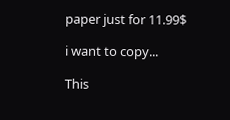paper just for 11.99$

i want to copy...

This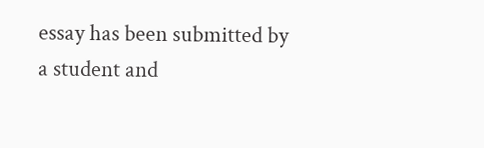essay has been submitted by a student and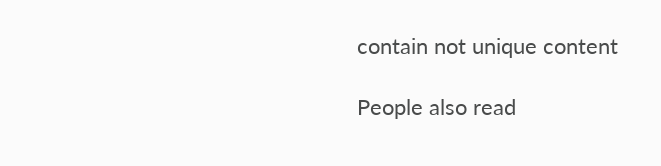contain not unique content

People also read